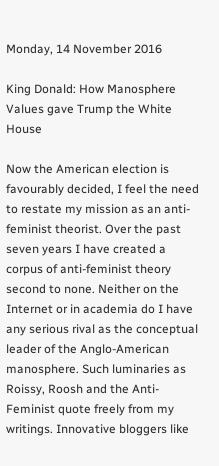Monday, 14 November 2016

King Donald: How Manosphere Values gave Trump the White House

Now the American election is favourably decided, I feel the need to restate my mission as an anti-feminist theorist. Over the past seven years I have created a corpus of anti-feminist theory second to none. Neither on the Internet or in academia do I have any serious rival as the conceptual leader of the Anglo-American manosphere. Such luminaries as Roissy, Roosh and the Anti-Feminist quote freely from my writings. Innovative bloggers like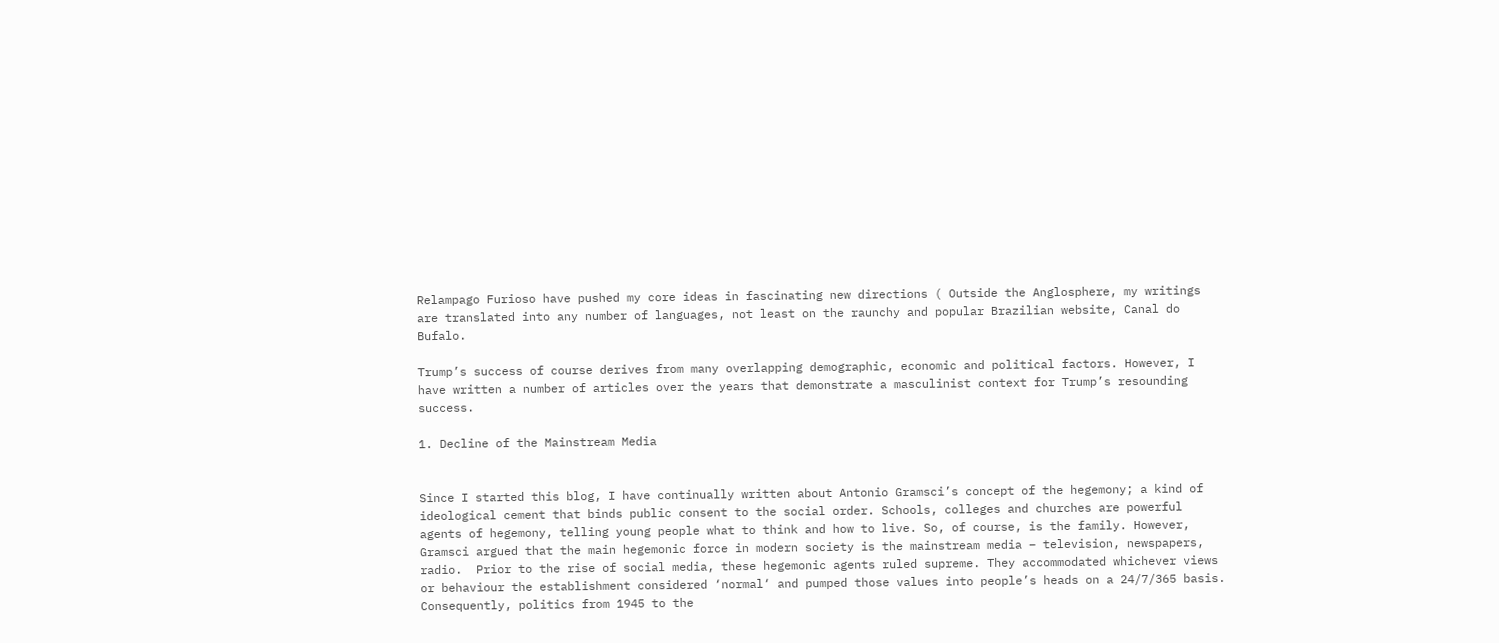Relampago Furioso have pushed my core ideas in fascinating new directions ( Outside the Anglosphere, my writings are translated into any number of languages, not least on the raunchy and popular Brazilian website, Canal do Bufalo.

Trump’s success of course derives from many overlapping demographic, economic and political factors. However, I have written a number of articles over the years that demonstrate a masculinist context for Trump’s resounding success.

1. Decline of the Mainstream Media


Since I started this blog, I have continually written about Antonio Gramsci’s concept of the hegemony; a kind of ideological cement that binds public consent to the social order. Schools, colleges and churches are powerful agents of hegemony, telling young people what to think and how to live. So, of course, is the family. However, Gramsci argued that the main hegemonic force in modern society is the mainstream media – television, newspapers, radio.  Prior to the rise of social media, these hegemonic agents ruled supreme. They accommodated whichever views or behaviour the establishment considered ‘normal‘ and pumped those values into people’s heads on a 24/7/365 basis. Consequently, politics from 1945 to the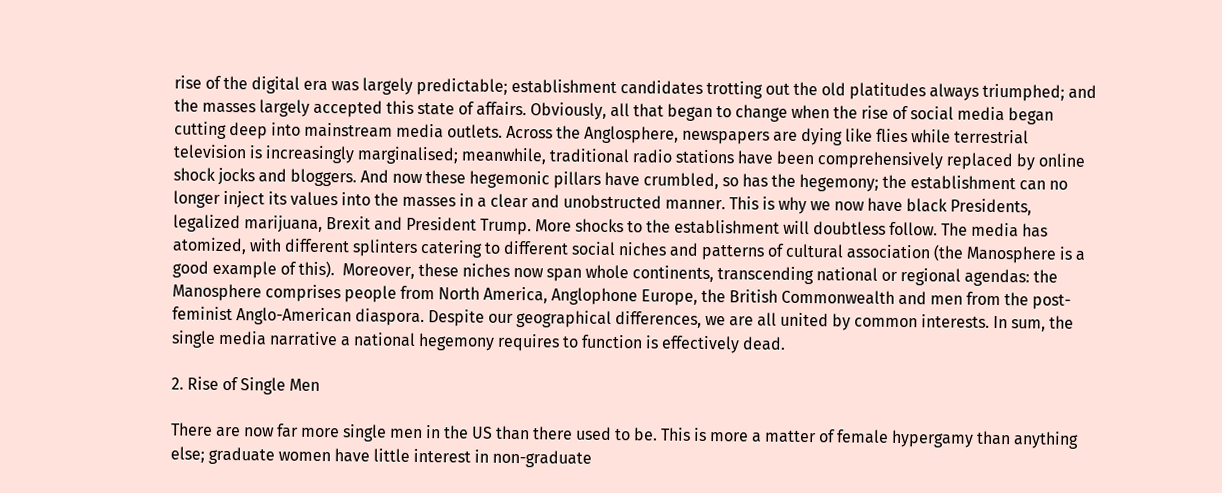rise of the digital era was largely predictable; establishment candidates trotting out the old platitudes always triumphed; and the masses largely accepted this state of affairs. Obviously, all that began to change when the rise of social media began cutting deep into mainstream media outlets. Across the Anglosphere, newspapers are dying like flies while terrestrial television is increasingly marginalised; meanwhile, traditional radio stations have been comprehensively replaced by online shock jocks and bloggers. And now these hegemonic pillars have crumbled, so has the hegemony; the establishment can no longer inject its values into the masses in a clear and unobstructed manner. This is why we now have black Presidents, legalized marijuana, Brexit and President Trump. More shocks to the establishment will doubtless follow. The media has atomized, with different splinters catering to different social niches and patterns of cultural association (the Manosphere is a good example of this).  Moreover, these niches now span whole continents, transcending national or regional agendas: the Manosphere comprises people from North America, Anglophone Europe, the British Commonwealth and men from the post-feminist Anglo-American diaspora. Despite our geographical differences, we are all united by common interests. In sum, the single media narrative a national hegemony requires to function is effectively dead.

2. Rise of Single Men

There are now far more single men in the US than there used to be. This is more a matter of female hypergamy than anything else; graduate women have little interest in non-graduate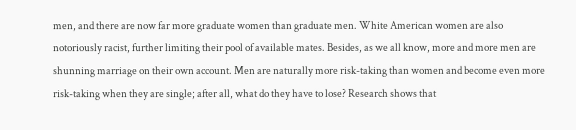men, and there are now far more graduate women than graduate men. White American women are also notoriously racist, further limiting their pool of available mates. Besides, as we all know, more and more men are shunning marriage on their own account. Men are naturally more risk-taking than women and become even more risk-taking when they are single; after all, what do they have to lose? Research shows that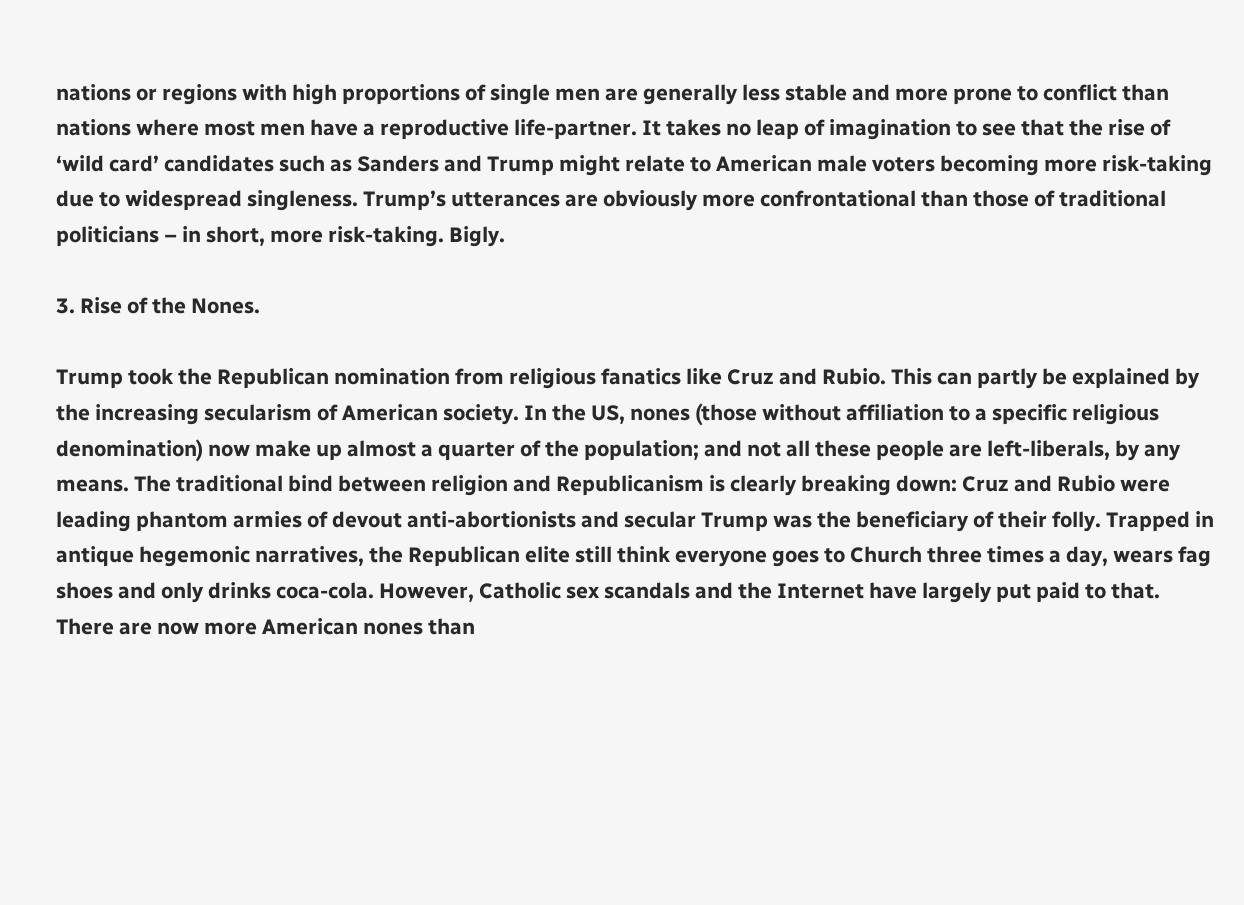nations or regions with high proportions of single men are generally less stable and more prone to conflict than nations where most men have a reproductive life-partner. It takes no leap of imagination to see that the rise of ‘wild card’ candidates such as Sanders and Trump might relate to American male voters becoming more risk-taking due to widespread singleness. Trump’s utterances are obviously more confrontational than those of traditional politicians – in short, more risk-taking. Bigly.

3. Rise of the Nones.

Trump took the Republican nomination from religious fanatics like Cruz and Rubio. This can partly be explained by the increasing secularism of American society. In the US, nones (those without affiliation to a specific religious denomination) now make up almost a quarter of the population; and not all these people are left-liberals, by any means. The traditional bind between religion and Republicanism is clearly breaking down: Cruz and Rubio were leading phantom armies of devout anti-abortionists and secular Trump was the beneficiary of their folly. Trapped in antique hegemonic narratives, the Republican elite still think everyone goes to Church three times a day, wears fag shoes and only drinks coca-cola. However, Catholic sex scandals and the Internet have largely put paid to that. There are now more American nones than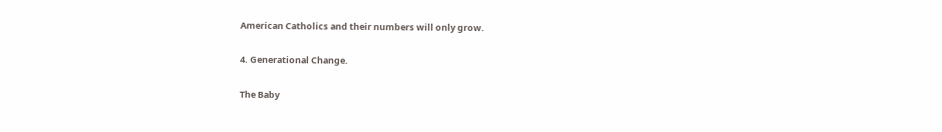American Catholics and their numbers will only grow.

4. Generational Change.

The Baby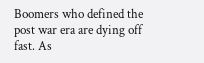Boomers who defined the post war era are dying off fast. As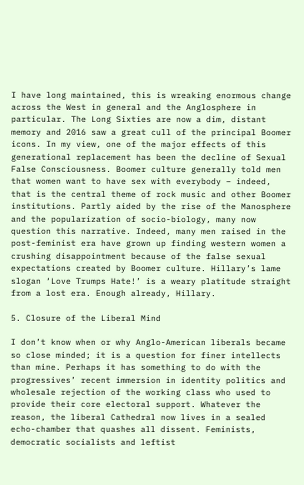I have long maintained, this is wreaking enormous change across the West in general and the Anglosphere in particular. The Long Sixties are now a dim, distant memory and 2016 saw a great cull of the principal Boomer icons. In my view, one of the major effects of this generational replacement has been the decline of Sexual False Consciousness. Boomer culture generally told men that women want to have sex with everybody – indeed, that is the central theme of rock music and other Boomer institutions. Partly aided by the rise of the Manosphere and the popularization of socio-biology, many now question this narrative. Indeed, many men raised in the post-feminist era have grown up finding western women a crushing disappointment because of the false sexual expectations created by Boomer culture. Hillary’s lame slogan ‘Love Trumps Hate!’ is a weary platitude straight from a lost era. Enough already, Hillary.

5. Closure of the Liberal Mind

I don’t know when or why Anglo-American liberals became so close minded; it is a question for finer intellects than mine. Perhaps it has something to do with the progressives’ recent immersion in identity politics and wholesale rejection of the working class who used to provide their core electoral support. Whatever the reason, the liberal Cathedral now lives in a sealed echo-chamber that quashes all dissent. Feminists, democratic socialists and leftist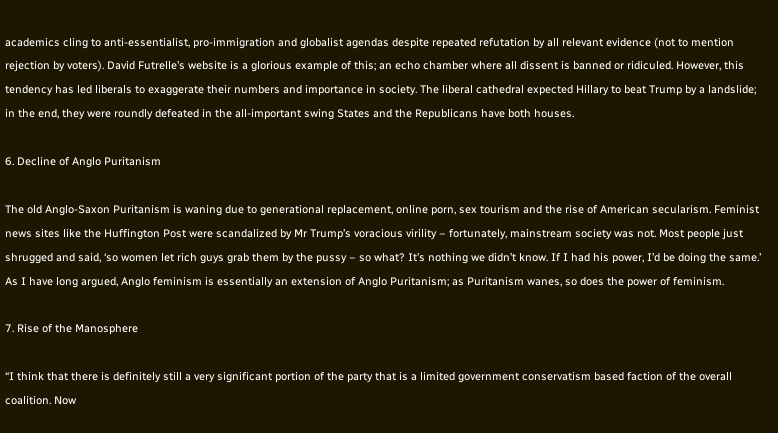academics cling to anti-essentialist, pro-immigration and globalist agendas despite repeated refutation by all relevant evidence (not to mention rejection by voters). David Futrelle’s website is a glorious example of this; an echo chamber where all dissent is banned or ridiculed. However, this tendency has led liberals to exaggerate their numbers and importance in society. The liberal cathedral expected Hillary to beat Trump by a landslide; in the end, they were roundly defeated in the all-important swing States and the Republicans have both houses.

6. Decline of Anglo Puritanism

The old Anglo-Saxon Puritanism is waning due to generational replacement, online porn, sex tourism and the rise of American secularism. Feminist news sites like the Huffington Post were scandalized by Mr Trump’s voracious virility – fortunately, mainstream society was not. Most people just shrugged and said, ‘so women let rich guys grab them by the pussy – so what? It’s nothing we didn’t know. If I had his power, I’d be doing the same.’ As I have long argued, Anglo feminism is essentially an extension of Anglo Puritanism; as Puritanism wanes, so does the power of feminism.

7. Rise of the Manosphere

“I think that there is definitely still a very significant portion of the party that is a limited government conservatism based faction of the overall coalition. Now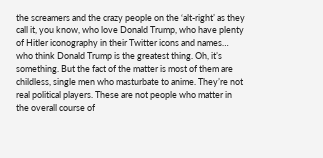the screamers and the crazy people on the ‘alt-right’ as they call it, you know, who love Donald Trump, who have plenty of Hitler iconography in their Twitter icons and names… who think Donald Trump is the greatest thing. Oh, it’s something. But the fact of the matter is most of them are childless, single men who masturbate to anime. They’re not real political players. These are not people who matter in the overall course of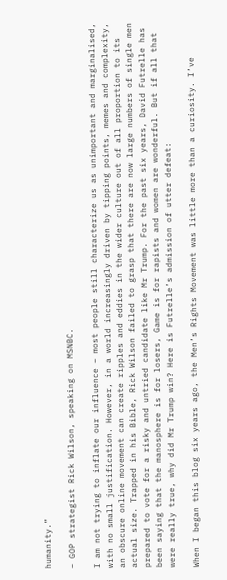humanity.”

– GOP strategist Rick Wilson, speaking on MSNBC.

I am not trying to inflate our influence – most people still characterize us as unimportant and marginalised, with no small justification. However, in a world increasingly driven by tipping points, memes and complexity, an obscure online movement can create ripples and eddies in the wider culture out of all proportion to its actual size. Trapped in his Bible, Rick Wilson failed to grasp that there are now large numbers of single men prepared to vote for a risky and untried candidate like Mr Trump. For the past six years, David Futrelle has been saying that the manosphere is for losers, Game is for rapists and women are wonderful. But if all that were really true, why did Mr Trump win? Here is Futrelle’s admission of utter defeat:

When I began this blog six years ago, the Men’s Rights Movement was little more than a curiosity. I’ve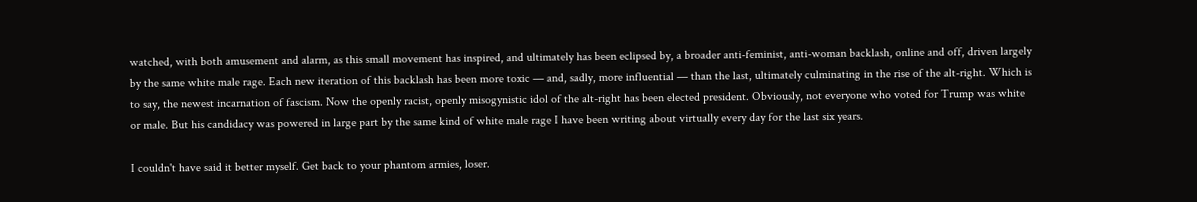watched, with both amusement and alarm, as this small movement has inspired, and ultimately has been eclipsed by, a broader anti-feminist, anti-woman backlash, online and off, driven largely by the same white male rage. Each new iteration of this backlash has been more toxic — and, sadly, more influential — than the last, ultimately culminating in the rise of the alt-right. Which is to say, the newest incarnation of fascism. Now the openly racist, openly misogynistic idol of the alt-right has been elected president. Obviously, not everyone who voted for Trump was white or male. But his candidacy was powered in large part by the same kind of white male rage I have been writing about virtually every day for the last six years.

I couldn't have said it better myself. Get back to your phantom armies, loser.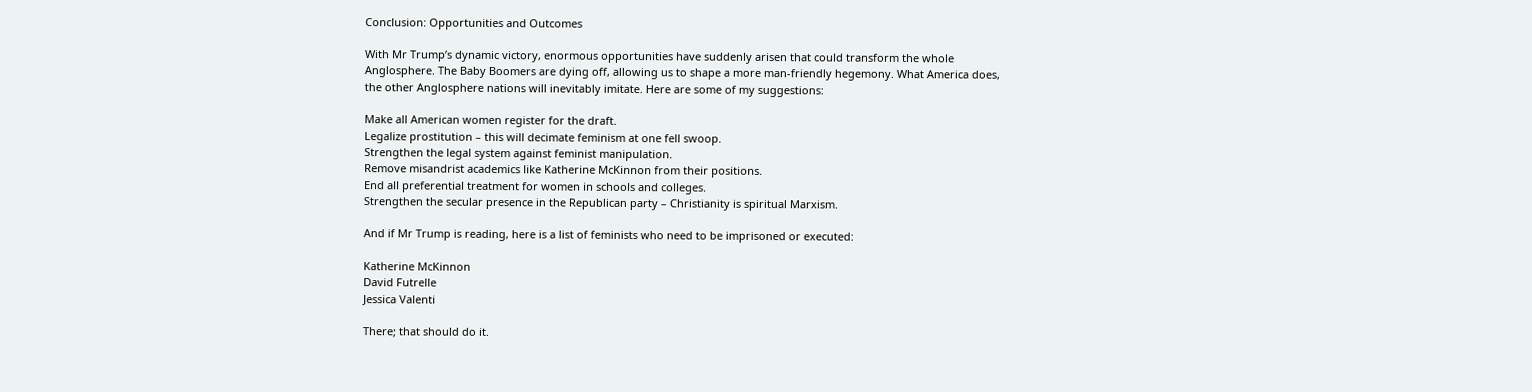Conclusion: Opportunities and Outcomes

With Mr Trump’s dynamic victory, enormous opportunities have suddenly arisen that could transform the whole Anglosphere. The Baby Boomers are dying off, allowing us to shape a more man-friendly hegemony. What America does, the other Anglosphere nations will inevitably imitate. Here are some of my suggestions:

Make all American women register for the draft.
Legalize prostitution – this will decimate feminism at one fell swoop.
Strengthen the legal system against feminist manipulation.
Remove misandrist academics like Katherine McKinnon from their positions.
End all preferential treatment for women in schools and colleges.
Strengthen the secular presence in the Republican party – Christianity is spiritual Marxism.

And if Mr Trump is reading, here is a list of feminists who need to be imprisoned or executed:

Katherine McKinnon
David Futrelle
Jessica Valenti

There; that should do it.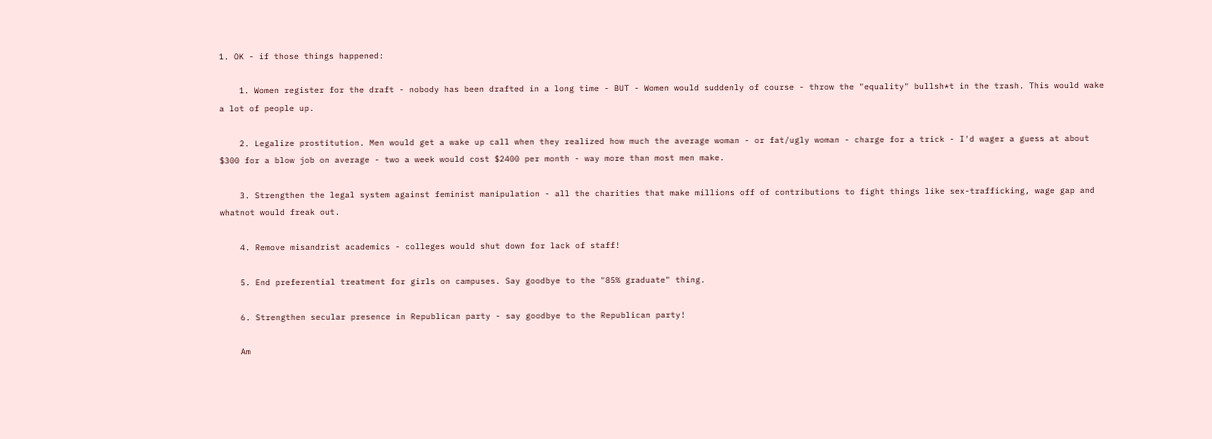1. OK - if those things happened:

    1. Women register for the draft - nobody has been drafted in a long time - BUT - Women would suddenly of course - throw the "equality" bullsh*t in the trash. This would wake a lot of people up.

    2. Legalize prostitution. Men would get a wake up call when they realized how much the average woman - or fat/ugly woman - charge for a trick - I'd wager a guess at about $300 for a blow job on average - two a week would cost $2400 per month - way more than most men make.

    3. Strengthen the legal system against feminist manipulation - all the charities that make millions off of contributions to fight things like sex-trafficking, wage gap and whatnot would freak out.

    4. Remove misandrist academics - colleges would shut down for lack of staff!

    5. End preferential treatment for girls on campuses. Say goodbye to the "85% graduate" thing.

    6. Strengthen secular presence in Republican party - say goodbye to the Republican party!

    Am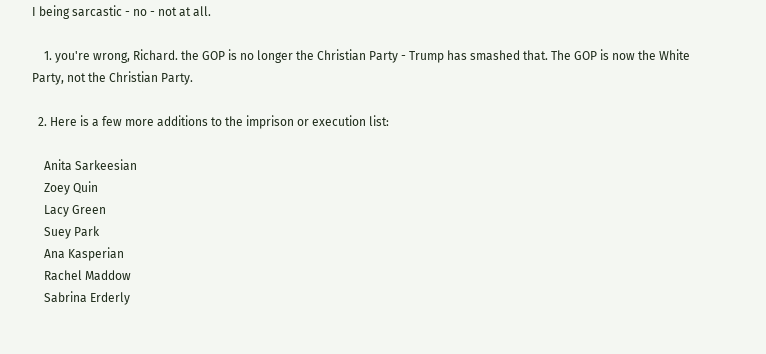I being sarcastic - no - not at all.

    1. you're wrong, Richard. the GOP is no longer the Christian Party - Trump has smashed that. The GOP is now the White Party, not the Christian Party.

  2. Here is a few more additions to the imprison or execution list:

    Anita Sarkeesian
    Zoey Quin
    Lacy Green
    Suey Park
    Ana Kasperian
    Rachel Maddow
    Sabrina Erderly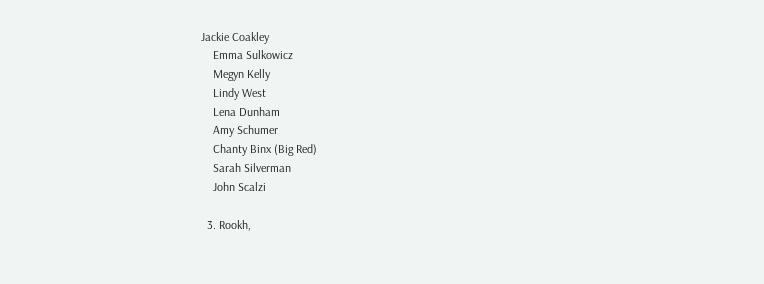Jackie Coakley
    Emma Sulkowicz
    Megyn Kelly
    Lindy West
    Lena Dunham
    Amy Schumer
    Chanty Binx (Big Red)
    Sarah Silverman
    John Scalzi

  3. Rookh,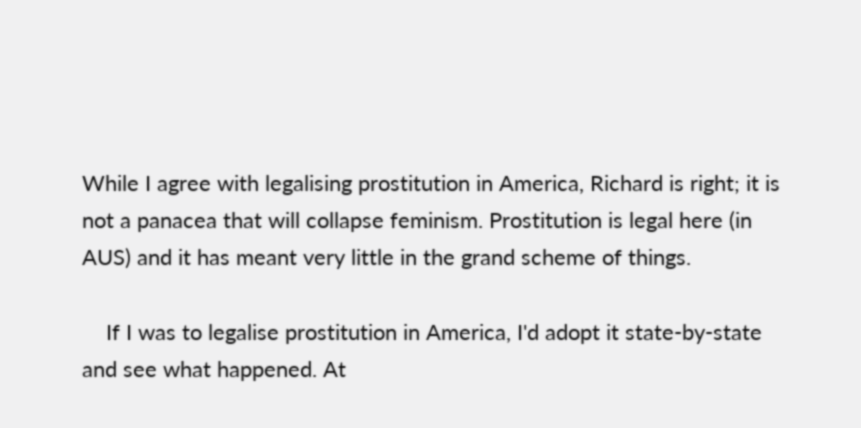While I agree with legalising prostitution in America, Richard is right; it is not a panacea that will collapse feminism. Prostitution is legal here (in AUS) and it has meant very little in the grand scheme of things.

    If I was to legalise prostitution in America, I'd adopt it state-by-state and see what happened. At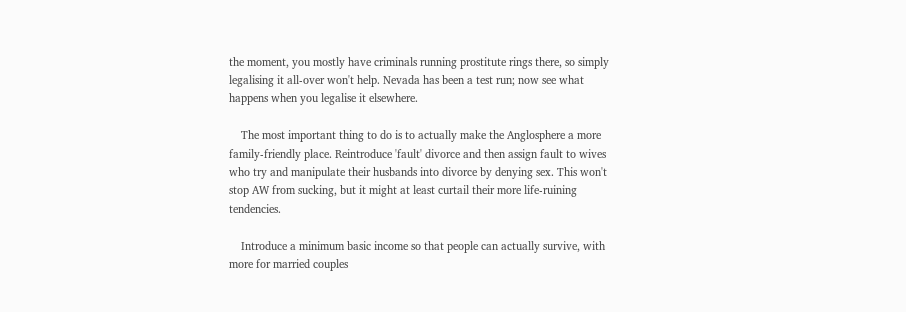the moment, you mostly have criminals running prostitute rings there, so simply legalising it all-over won't help. Nevada has been a test run; now see what happens when you legalise it elsewhere.

    The most important thing to do is to actually make the Anglosphere a more family-friendly place. Reintroduce 'fault' divorce and then assign fault to wives who try and manipulate their husbands into divorce by denying sex. This won't stop AW from sucking, but it might at least curtail their more life-ruining tendencies.

    Introduce a minimum basic income so that people can actually survive, with more for married couples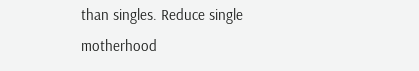than singles. Reduce single motherhood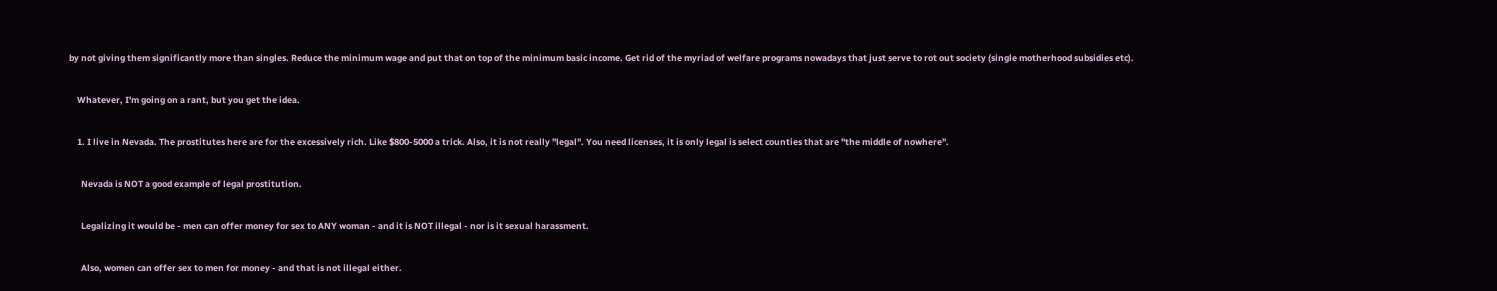by not giving them significantly more than singles. Reduce the minimum wage and put that on top of the minimum basic income. Get rid of the myriad of welfare programs nowadays that just serve to rot out society (single motherhood subsidies etc).

    Whatever, I'm going on a rant, but you get the idea.

    1. I live in Nevada. The prostitutes here are for the excessively rich. Like $800-5000 a trick. Also, it is not really "legal". You need licenses, it is only legal is select counties that are "the middle of nowhere".

      Nevada is NOT a good example of legal prostitution.

      Legalizing it would be - men can offer money for sex to ANY woman - and it is NOT illegal - nor is it sexual harassment.

      Also, women can offer sex to men for money - and that is not illegal either.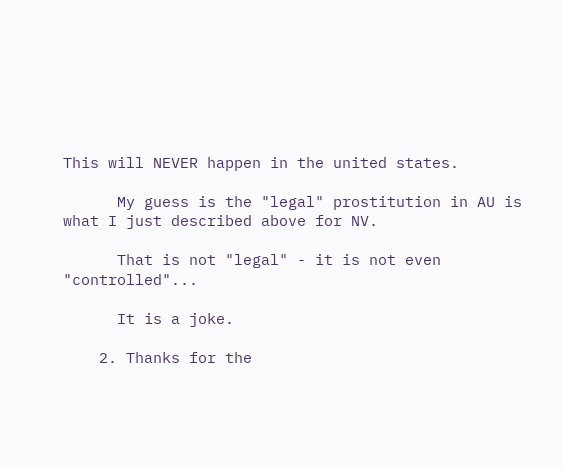This will NEVER happen in the united states.

      My guess is the "legal" prostitution in AU is what I just described above for NV.

      That is not "legal" - it is not even "controlled"...

      It is a joke.

    2. Thanks for the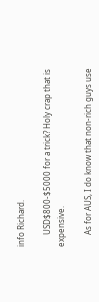info Richard.

      USD$800-$5000 for a trick? Holy crap that is expensive.

      As for AUS, I do know that non-rich guys use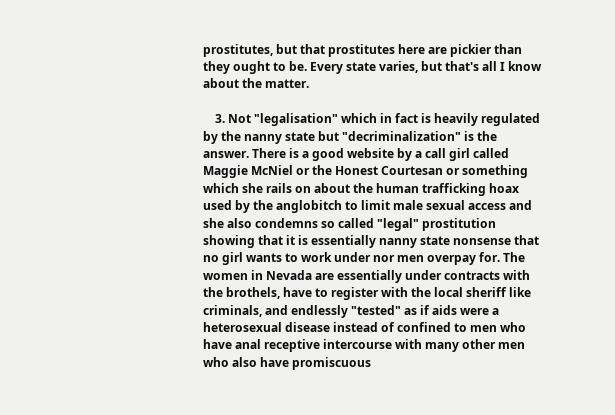prostitutes, but that prostitutes here are pickier than they ought to be. Every state varies, but that's all I know about the matter.

    3. Not "legalisation" which in fact is heavily regulated by the nanny state but "decriminalization" is the answer. There is a good website by a call girl called Maggie McNiel or the Honest Courtesan or something which she rails on about the human trafficking hoax used by the anglobitch to limit male sexual access and she also condemns so called "legal" prostitution showing that it is essentially nanny state nonsense that no girl wants to work under nor men overpay for. The women in Nevada are essentially under contracts with the brothels, have to register with the local sheriff like criminals, and endlessly "tested" as if aids were a heterosexual disease instead of confined to men who have anal receptive intercourse with many other men who also have promiscuous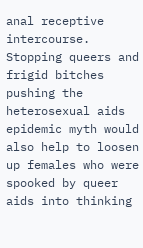anal receptive intercourse. Stopping queers and frigid bitches pushing the heterosexual aids epidemic myth would also help to loosen up females who were spooked by queer aids into thinking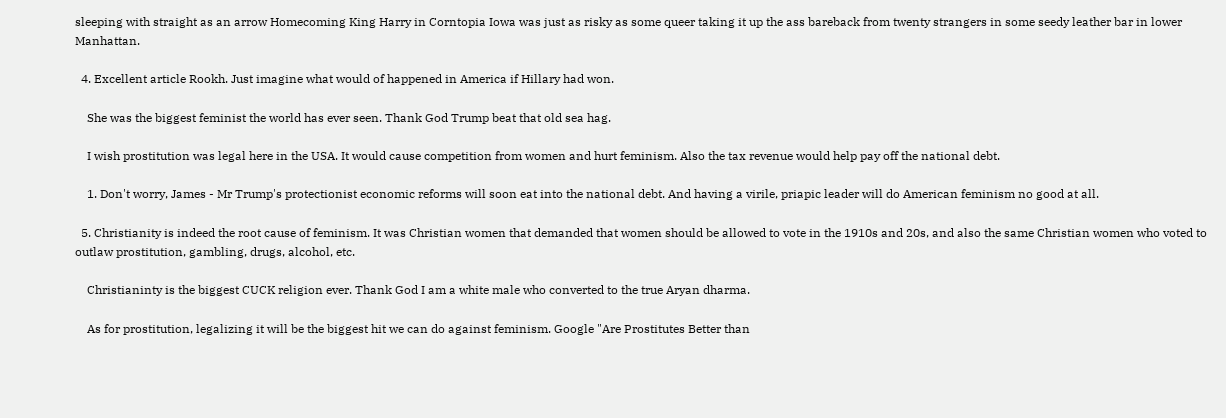sleeping with straight as an arrow Homecoming King Harry in Corntopia Iowa was just as risky as some queer taking it up the ass bareback from twenty strangers in some seedy leather bar in lower Manhattan.

  4. Excellent article Rookh. Just imagine what would of happened in America if Hillary had won.

    She was the biggest feminist the world has ever seen. Thank God Trump beat that old sea hag.

    I wish prostitution was legal here in the USA. It would cause competition from women and hurt feminism. Also the tax revenue would help pay off the national debt.

    1. Don't worry, James - Mr Trump's protectionist economic reforms will soon eat into the national debt. And having a virile, priapic leader will do American feminism no good at all.

  5. Christianity is indeed the root cause of feminism. It was Christian women that demanded that women should be allowed to vote in the 1910s and 20s, and also the same Christian women who voted to outlaw prostitution, gambling, drugs, alcohol, etc.

    Christianinty is the biggest CUCK religion ever. Thank God I am a white male who converted to the true Aryan dharma.

    As for prostitution, legalizing it will be the biggest hit we can do against feminism. Google "Are Prostitutes Better than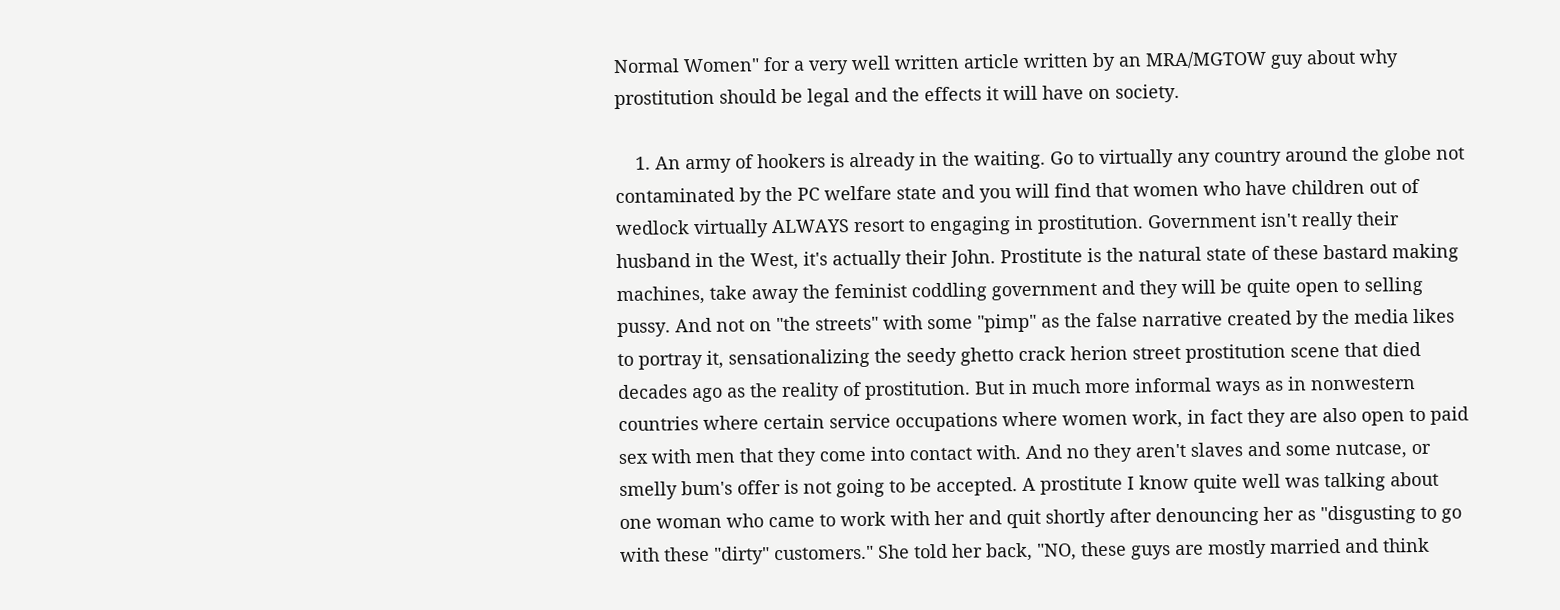Normal Women" for a very well written article written by an MRA/MGTOW guy about why prostitution should be legal and the effects it will have on society.

    1. An army of hookers is already in the waiting. Go to virtually any country around the globe not contaminated by the PC welfare state and you will find that women who have children out of wedlock virtually ALWAYS resort to engaging in prostitution. Government isn't really their husband in the West, it's actually their John. Prostitute is the natural state of these bastard making machines, take away the feminist coddling government and they will be quite open to selling pussy. And not on "the streets" with some "pimp" as the false narrative created by the media likes to portray it, sensationalizing the seedy ghetto crack herion street prostitution scene that died decades ago as the reality of prostitution. But in much more informal ways as in nonwestern countries where certain service occupations where women work, in fact they are also open to paid sex with men that they come into contact with. And no they aren't slaves and some nutcase, or smelly bum's offer is not going to be accepted. A prostitute I know quite well was talking about one woman who came to work with her and quit shortly after denouncing her as "disgusting to go with these "dirty" customers." She told her back, "NO, these guys are mostly married and think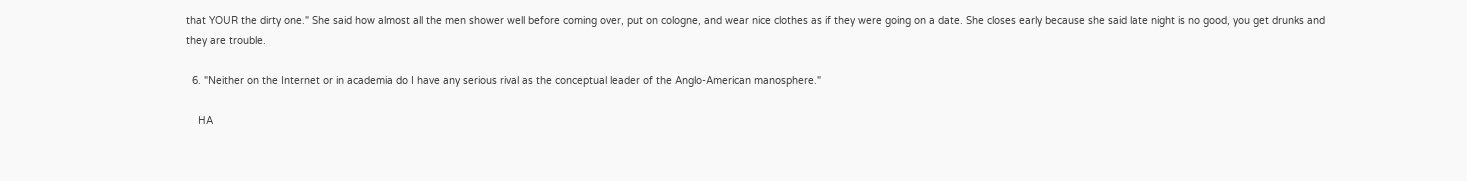that YOUR the dirty one." She said how almost all the men shower well before coming over, put on cologne, and wear nice clothes as if they were going on a date. She closes early because she said late night is no good, you get drunks and they are trouble.

  6. "Neither on the Internet or in academia do I have any serious rival as the conceptual leader of the Anglo-American manosphere."

    HA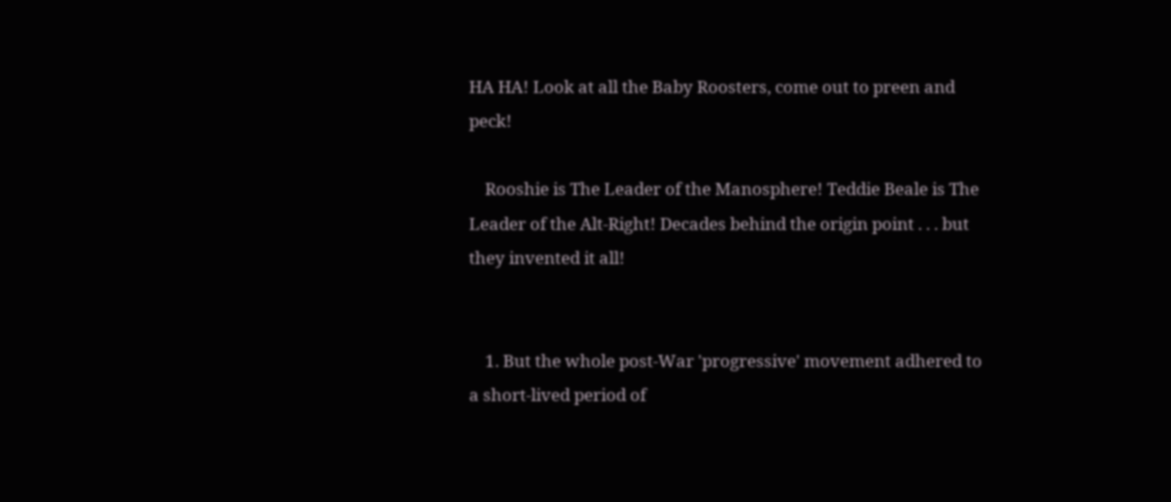HA HA! Look at all the Baby Roosters, come out to preen and peck!

    Rooshie is The Leader of the Manosphere! Teddie Beale is The Leader of the Alt-Right! Decades behind the origin point . . . but they invented it all!


    1. But the whole post-War 'progressive' movement adhered to a short-lived period of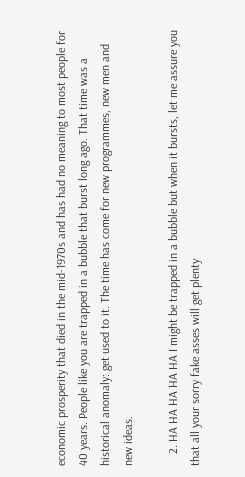economic prosperity that died in the mid-1970s and has had no meaning to most people for 40 years. People like you are trapped in a bubble that burst long ago. That time was a historical anomaly: get used to it. The time has come for new programmes, new men and new ideas.

    2. HA HA HA HA HA I might be trapped in a bubble but when it bursts, let me assure you that all your sorry fake asses will get plenty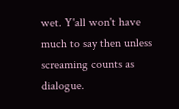wet. Y'all won't have much to say then unless screaming counts as dialogue.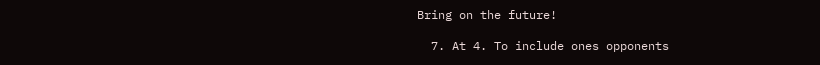Bring on the future!

  7. At 4. To include ones opponents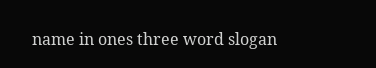name in ones three word slogan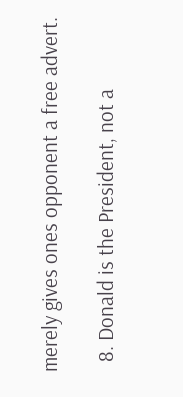merely gives ones opponent a free advert.

  8. Donald is the President, not a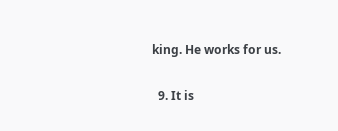king. He works for us.

  9. It is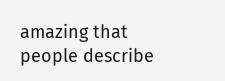amazing that people describe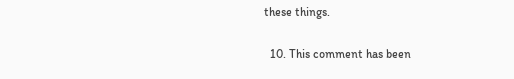these things.

  10. This comment has been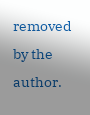removed by the author.